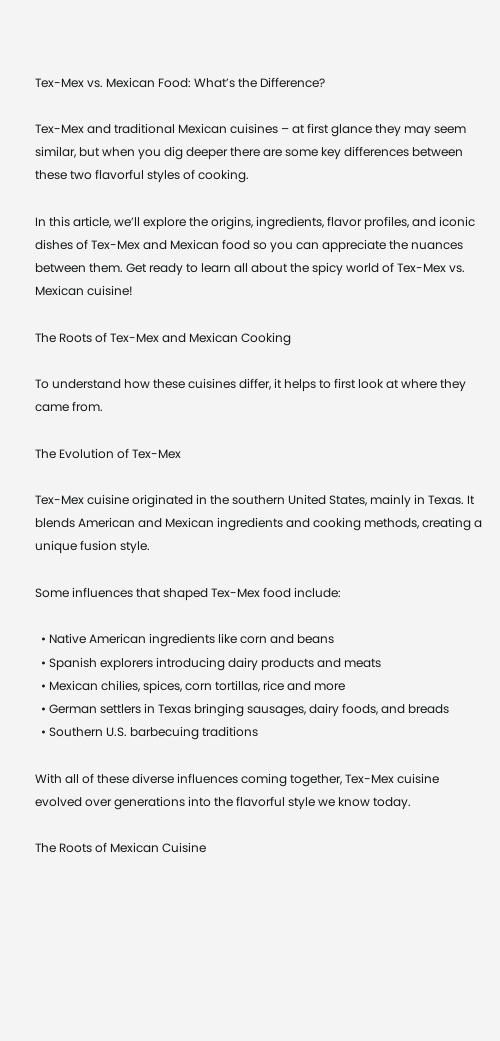Tex-Mex vs. Mexican Food: What’s the Difference?

Tex-Mex and traditional Mexican cuisines – at first glance they may seem similar, but when you dig deeper there are some key differences between these two flavorful styles of cooking.

In this article, we’ll explore the origins, ingredients, flavor profiles, and iconic dishes of Tex-Mex and Mexican food so you can appreciate the nuances between them. Get ready to learn all about the spicy world of Tex-Mex vs. Mexican cuisine!

The Roots of Tex-Mex and Mexican Cooking

To understand how these cuisines differ, it helps to first look at where they came from.

The Evolution of Tex-Mex

Tex-Mex cuisine originated in the southern United States, mainly in Texas. It blends American and Mexican ingredients and cooking methods, creating a unique fusion style.

Some influences that shaped Tex-Mex food include:

  • Native American ingredients like corn and beans
  • Spanish explorers introducing dairy products and meats
  • Mexican chilies, spices, corn tortillas, rice and more
  • German settlers in Texas bringing sausages, dairy foods, and breads
  • Southern U.S. barbecuing traditions

With all of these diverse influences coming together, Tex-Mex cuisine evolved over generations into the flavorful style we know today.

The Roots of Mexican Cuisine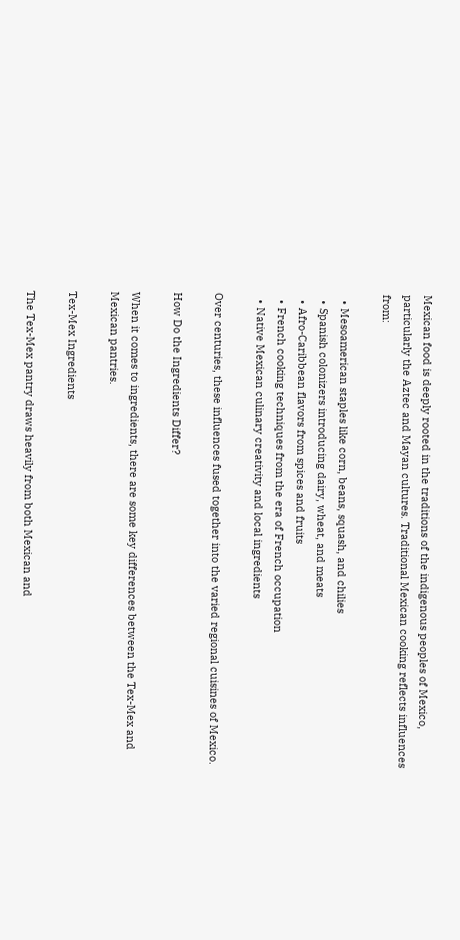Mexican food is deeply rooted in the traditions of the indigenous peoples of Mexico, particularly the Aztec and Mayan cultures. Traditional Mexican cooking reflects influences from:

  • Mesoamerican staples like corn, beans, squash, and chilies
  • Spanish colonizers introducing dairy, wheat, and meats
  • Afro-Caribbean flavors from spices and fruits
  • French cooking techniques from the era of French occupation
  • Native Mexican culinary creativity and local ingredients

Over centuries, these influences fused together into the varied regional cuisines of Mexico.

How Do the Ingredients Differ?

When it comes to ingredients, there are some key differences between the Tex-Mex and Mexican pantries.

Tex-Mex Ingredients

The Tex-Mex pantry draws heavily from both Mexican and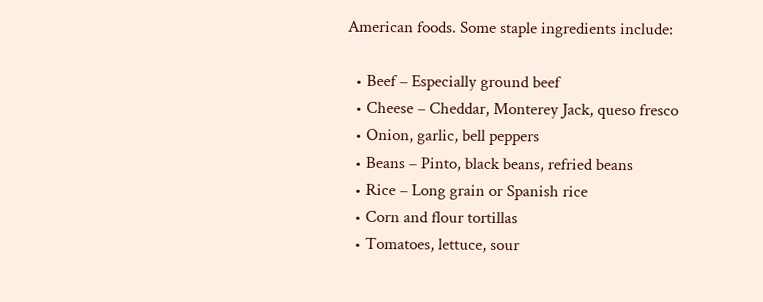American foods. Some staple ingredients include:

  • Beef – Especially ground beef
  • Cheese – Cheddar, Monterey Jack, queso fresco
  • Onion, garlic, bell peppers
  • Beans – Pinto, black beans, refried beans
  • Rice – Long grain or Spanish rice
  • Corn and flour tortillas
  • Tomatoes, lettuce, sour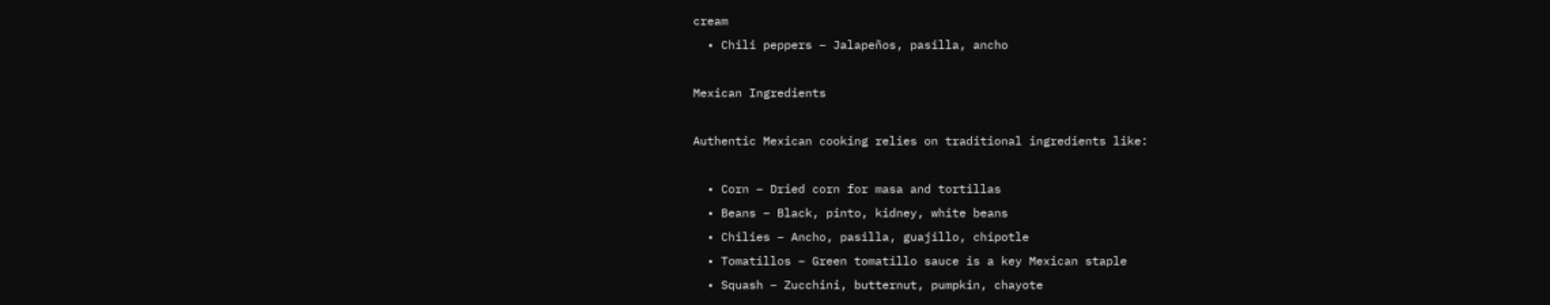cream
  • Chili peppers – Jalapeños, pasilla, ancho

Mexican Ingredients

Authentic Mexican cooking relies on traditional ingredients like:

  • Corn – Dried corn for masa and tortillas
  • Beans – Black, pinto, kidney, white beans
  • Chilies – Ancho, pasilla, guajillo, chipotle
  • Tomatillos – Green tomatillo sauce is a key Mexican staple
  • Squash – Zucchini, butternut, pumpkin, chayote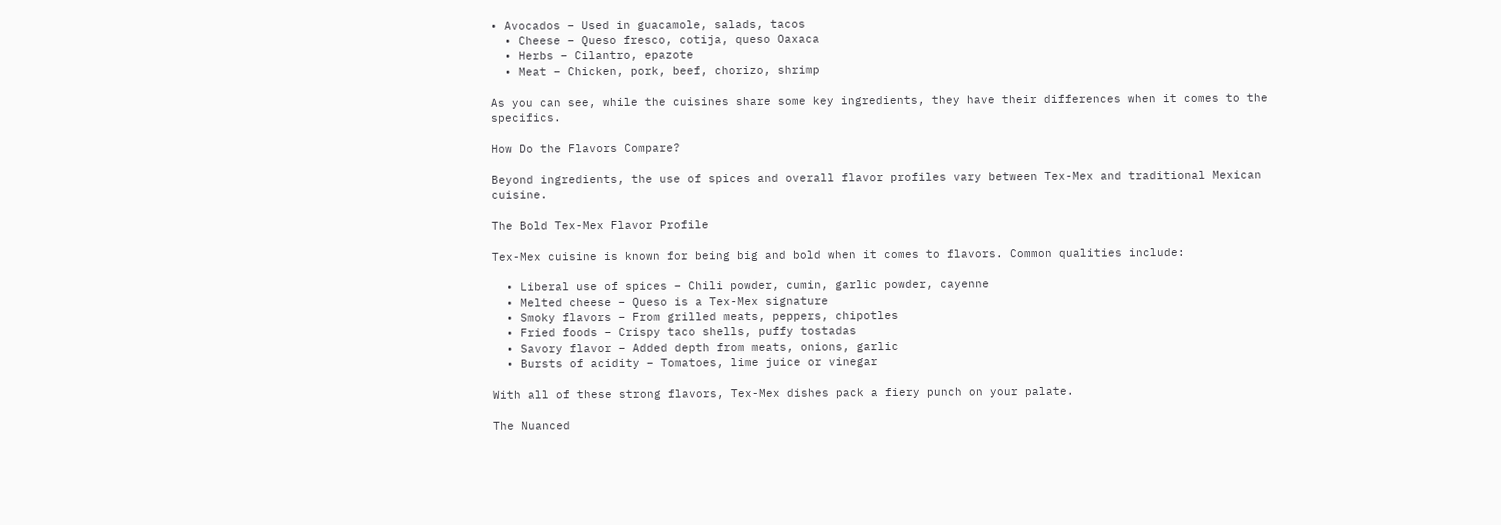• Avocados – Used in guacamole, salads, tacos
  • Cheese – Queso fresco, cotija, queso Oaxaca
  • Herbs – Cilantro, epazote
  • Meat – Chicken, pork, beef, chorizo, shrimp

As you can see, while the cuisines share some key ingredients, they have their differences when it comes to the specifics.

How Do the Flavors Compare?

Beyond ingredients, the use of spices and overall flavor profiles vary between Tex-Mex and traditional Mexican cuisine.

The Bold Tex-Mex Flavor Profile

Tex-Mex cuisine is known for being big and bold when it comes to flavors. Common qualities include:

  • Liberal use of spices – Chili powder, cumin, garlic powder, cayenne
  • Melted cheese – Queso is a Tex-Mex signature
  • Smoky flavors – From grilled meats, peppers, chipotles
  • Fried foods – Crispy taco shells, puffy tostadas
  • Savory flavor – Added depth from meats, onions, garlic
  • Bursts of acidity – Tomatoes, lime juice or vinegar

With all of these strong flavors, Tex-Mex dishes pack a fiery punch on your palate.

The Nuanced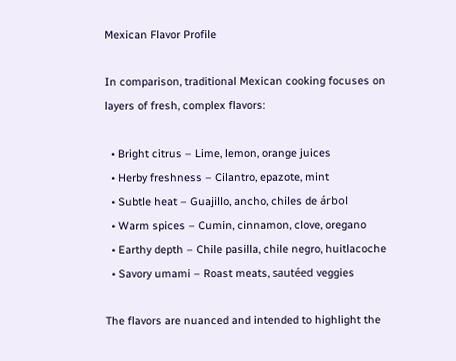Mexican Flavor Profile

In comparison, traditional Mexican cooking focuses on layers of fresh, complex flavors:

  • Bright citrus – Lime, lemon, orange juices
  • Herby freshness – Cilantro, epazote, mint
  • Subtle heat – Guajillo, ancho, chiles de árbol
  • Warm spices – Cumin, cinnamon, clove, oregano
  • Earthy depth – Chile pasilla, chile negro, huitlacoche
  • Savory umami – Roast meats, sautéed veggies

The flavors are nuanced and intended to highlight the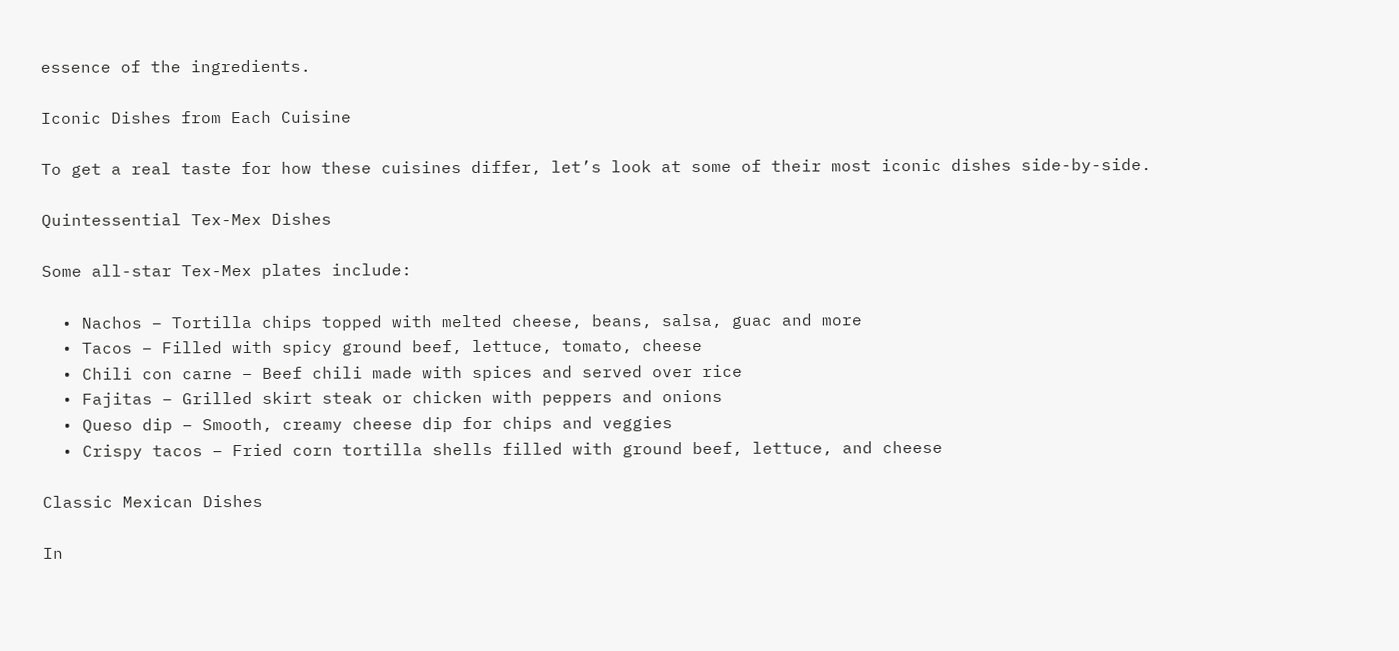essence of the ingredients.

Iconic Dishes from Each Cuisine

To get a real taste for how these cuisines differ, let’s look at some of their most iconic dishes side-by-side.

Quintessential Tex-Mex Dishes

Some all-star Tex-Mex plates include:

  • Nachos – Tortilla chips topped with melted cheese, beans, salsa, guac and more
  • Tacos – Filled with spicy ground beef, lettuce, tomato, cheese
  • Chili con carne – Beef chili made with spices and served over rice
  • Fajitas – Grilled skirt steak or chicken with peppers and onions
  • Queso dip – Smooth, creamy cheese dip for chips and veggies
  • Crispy tacos – Fried corn tortilla shells filled with ground beef, lettuce, and cheese

Classic Mexican Dishes

In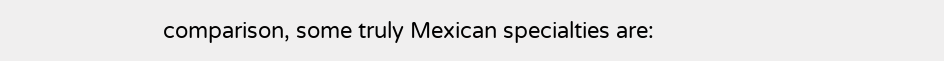comparison, some truly Mexican specialties are: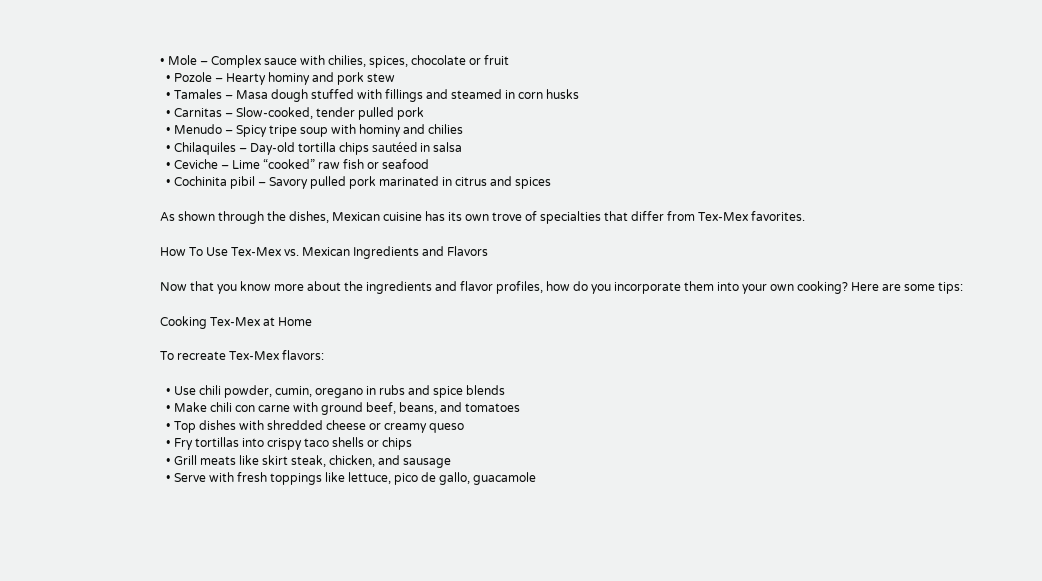• Mole – Complex sauce with chilies, spices, chocolate or fruit
  • Pozole – Hearty hominy and pork stew
  • Tamales – Masa dough stuffed with fillings and steamed in corn husks
  • Carnitas – Slow-cooked, tender pulled pork
  • Menudo – Spicy tripe soup with hominy and chilies
  • Chilaquiles – Day-old tortilla chips sautéed in salsa
  • Ceviche – Lime “cooked” raw fish or seafood
  • Cochinita pibil – Savory pulled pork marinated in citrus and spices

As shown through the dishes, Mexican cuisine has its own trove of specialties that differ from Tex-Mex favorites.

How To Use Tex-Mex vs. Mexican Ingredients and Flavors

Now that you know more about the ingredients and flavor profiles, how do you incorporate them into your own cooking? Here are some tips:

Cooking Tex-Mex at Home

To recreate Tex-Mex flavors:

  • Use chili powder, cumin, oregano in rubs and spice blends
  • Make chili con carne with ground beef, beans, and tomatoes
  • Top dishes with shredded cheese or creamy queso
  • Fry tortillas into crispy taco shells or chips
  • Grill meats like skirt steak, chicken, and sausage
  • Serve with fresh toppings like lettuce, pico de gallo, guacamole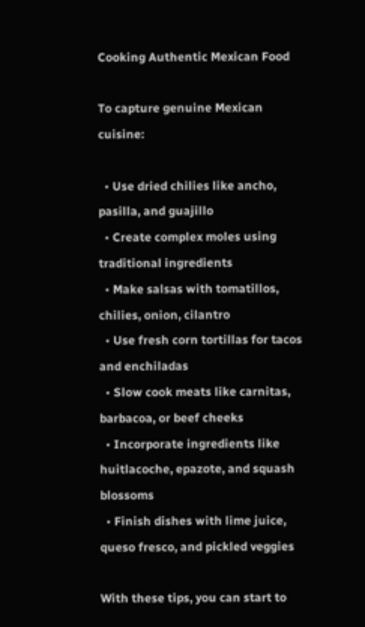Cooking Authentic Mexican Food

To capture genuine Mexican cuisine:

  • Use dried chilies like ancho, pasilla, and guajillo
  • Create complex moles using traditional ingredients
  • Make salsas with tomatillos, chilies, onion, cilantro
  • Use fresh corn tortillas for tacos and enchiladas
  • Slow cook meats like carnitas, barbacoa, or beef cheeks
  • Incorporate ingredients like huitlacoche, epazote, and squash blossoms
  • Finish dishes with lime juice, queso fresco, and pickled veggies

With these tips, you can start to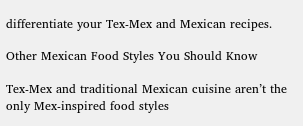differentiate your Tex-Mex and Mexican recipes.

Other Mexican Food Styles You Should Know

Tex-Mex and traditional Mexican cuisine aren’t the only Mex-inspired food styles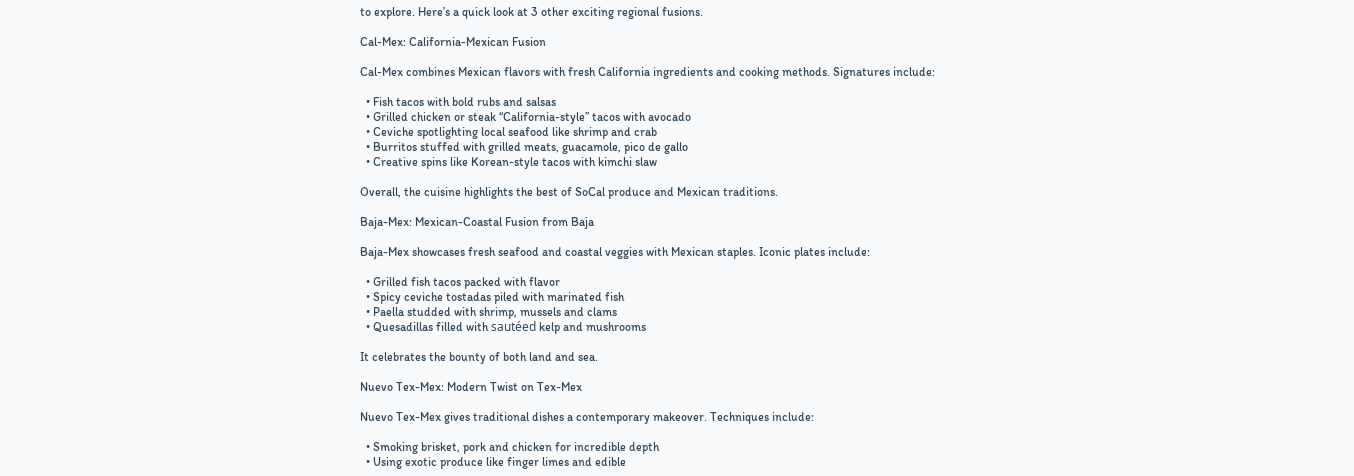to explore. Here’s a quick look at 3 other exciting regional fusions.

Cal-Mex: California-Mexican Fusion

Cal-Mex combines Mexican flavors with fresh California ingredients and cooking methods. Signatures include:

  • Fish tacos with bold rubs and salsas
  • Grilled chicken or steak “California-style” tacos with avocado
  • Ceviche spotlighting local seafood like shrimp and crab
  • Burritos stuffed with grilled meats, guacamole, pico de gallo
  • Creative spins like Korean-style tacos with kimchi slaw

Overall, the cuisine highlights the best of SoCal produce and Mexican traditions.

Baja-Mex: Mexican-Coastal Fusion from Baja

Baja-Mex showcases fresh seafood and coastal veggies with Mexican staples. Iconic plates include:

  • Grilled fish tacos packed with flavor
  • Spicy ceviche tostadas piled with marinated fish
  • Paella studded with shrimp, mussels and clams
  • Quesadillas filled with sautéed kelp and mushrooms

It celebrates the bounty of both land and sea.

Nuevo Tex-Mex: Modern Twist on Tex-Mex

Nuevo Tex-Mex gives traditional dishes a contemporary makeover. Techniques include:

  • Smoking brisket, pork and chicken for incredible depth
  • Using exotic produce like finger limes and edible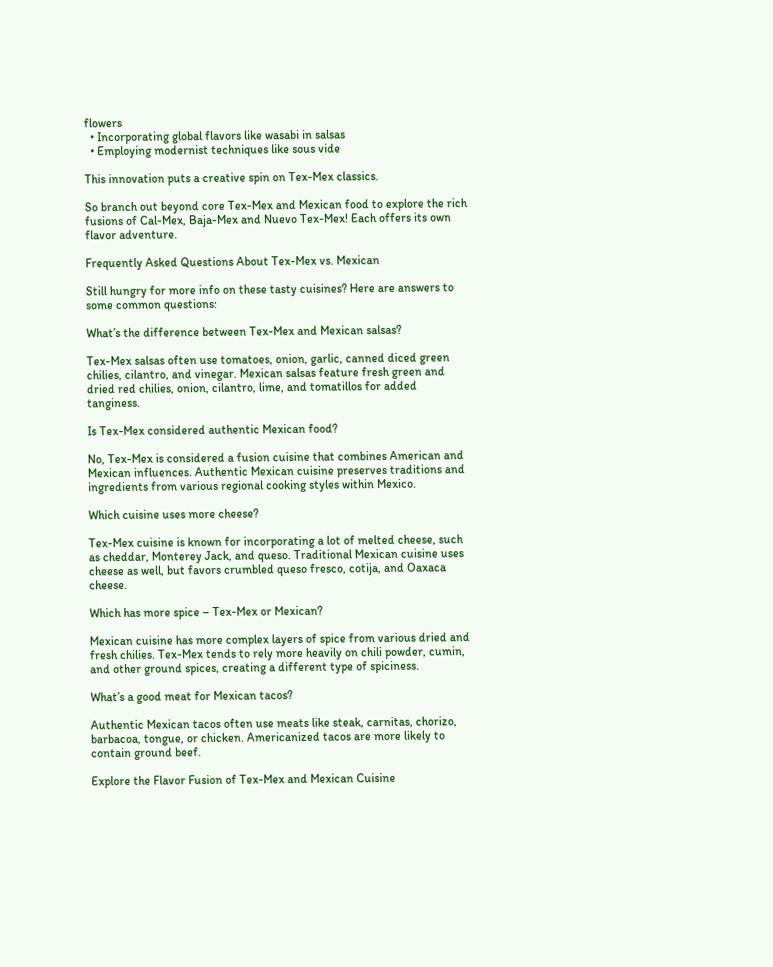flowers
  • Incorporating global flavors like wasabi in salsas
  • Employing modernist techniques like sous vide

This innovation puts a creative spin on Tex-Mex classics.

So branch out beyond core Tex-Mex and Mexican food to explore the rich fusions of Cal-Mex, Baja-Mex and Nuevo Tex-Mex! Each offers its own flavor adventure.

Frequently Asked Questions About Tex-Mex vs. Mexican

Still hungry for more info on these tasty cuisines? Here are answers to some common questions:

What’s the difference between Tex-Mex and Mexican salsas?

Tex-Mex salsas often use tomatoes, onion, garlic, canned diced green chilies, cilantro, and vinegar. Mexican salsas feature fresh green and dried red chilies, onion, cilantro, lime, and tomatillos for added tanginess.

Is Tex-Mex considered authentic Mexican food?

No, Tex-Mex is considered a fusion cuisine that combines American and Mexican influences. Authentic Mexican cuisine preserves traditions and ingredients from various regional cooking styles within Mexico.

Which cuisine uses more cheese?

Tex-Mex cuisine is known for incorporating a lot of melted cheese, such as cheddar, Monterey Jack, and queso. Traditional Mexican cuisine uses cheese as well, but favors crumbled queso fresco, cotija, and Oaxaca cheese.

Which has more spice – Tex-Mex or Mexican?

Mexican cuisine has more complex layers of spice from various dried and fresh chilies. Tex-Mex tends to rely more heavily on chili powder, cumin, and other ground spices, creating a different type of spiciness.

What’s a good meat for Mexican tacos?

Authentic Mexican tacos often use meats like steak, carnitas, chorizo, barbacoa, tongue, or chicken. Americanized tacos are more likely to contain ground beef.

Explore the Flavor Fusion of Tex-Mex and Mexican Cuisine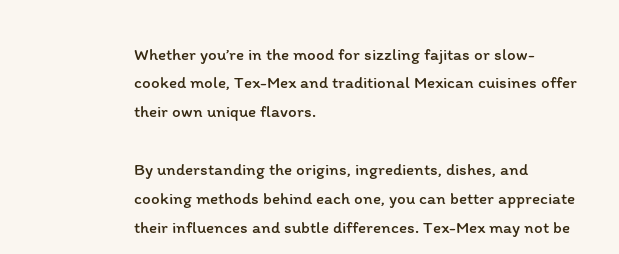Whether you’re in the mood for sizzling fajitas or slow-cooked mole, Tex-Mex and traditional Mexican cuisines offer their own unique flavors.

By understanding the origins, ingredients, dishes, and cooking methods behind each one, you can better appreciate their influences and subtle differences. Tex-Mex may not be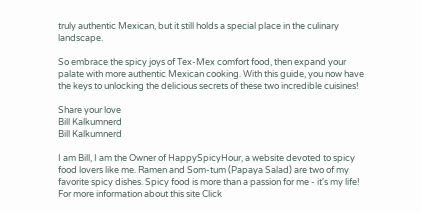truly authentic Mexican, but it still holds a special place in the culinary landscape.

So embrace the spicy joys of Tex-Mex comfort food, then expand your palate with more authentic Mexican cooking. With this guide, you now have the keys to unlocking the delicious secrets of these two incredible cuisines!

Share your love
Bill Kalkumnerd
Bill Kalkumnerd

I am Bill, I am the Owner of HappySpicyHour, a website devoted to spicy food lovers like me. Ramen and Som-tum (Papaya Salad) are two of my favorite spicy dishes. Spicy food is more than a passion for me - it's my life! For more information about this site Click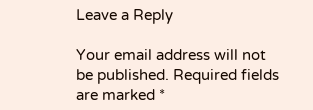Leave a Reply

Your email address will not be published. Required fields are marked *